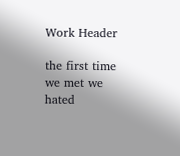Work Header

the first time we met we hated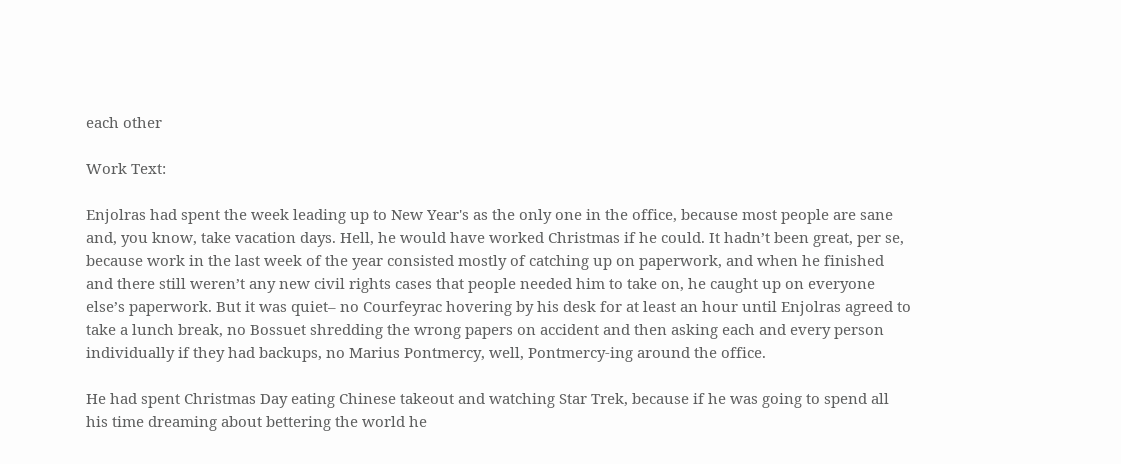each other

Work Text:

Enjolras had spent the week leading up to New Year's as the only one in the office, because most people are sane and, you know, take vacation days. Hell, he would have worked Christmas if he could. It hadn’t been great, per se, because work in the last week of the year consisted mostly of catching up on paperwork, and when he finished and there still weren’t any new civil rights cases that people needed him to take on, he caught up on everyone else’s paperwork. But it was quiet– no Courfeyrac hovering by his desk for at least an hour until Enjolras agreed to take a lunch break, no Bossuet shredding the wrong papers on accident and then asking each and every person individually if they had backups, no Marius Pontmercy, well, Pontmercy-ing around the office.

He had spent Christmas Day eating Chinese takeout and watching Star Trek, because if he was going to spend all his time dreaming about bettering the world he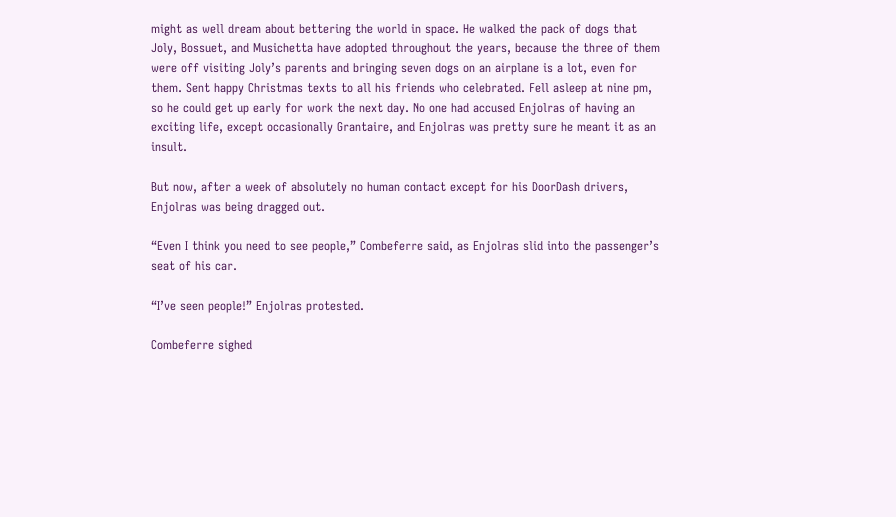might as well dream about bettering the world in space. He walked the pack of dogs that Joly, Bossuet, and Musichetta have adopted throughout the years, because the three of them were off visiting Joly’s parents and bringing seven dogs on an airplane is a lot, even for them. Sent happy Christmas texts to all his friends who celebrated. Fell asleep at nine pm, so he could get up early for work the next day. No one had accused Enjolras of having an exciting life, except occasionally Grantaire, and Enjolras was pretty sure he meant it as an insult.

But now, after a week of absolutely no human contact except for his DoorDash drivers, Enjolras was being dragged out.

“Even I think you need to see people,” Combeferre said, as Enjolras slid into the passenger’s seat of his car.

“I’ve seen people!” Enjolras protested.

Combeferre sighed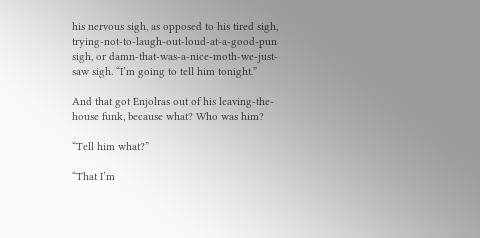his nervous sigh, as opposed to his tired sigh, trying-not-to-laugh-out-loud-at-a-good-pun sigh, or damn-that-was-a-nice-moth-we-just-saw sigh. “I’m going to tell him tonight.”

And that got Enjolras out of his leaving-the-house funk, because what? Who was him?

“Tell him what?”

“That I’m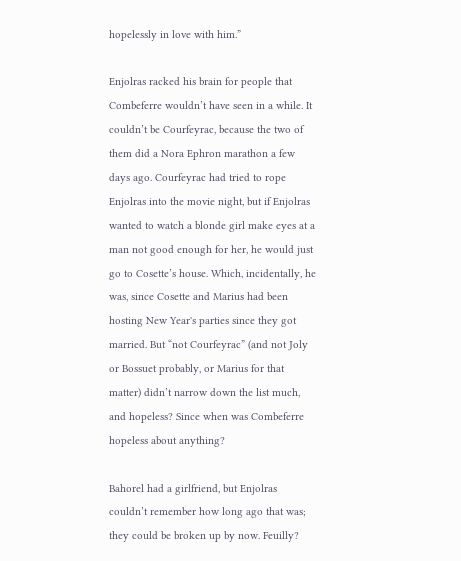hopelessly in love with him.”

Enjolras racked his brain for people that Combeferre wouldn’t have seen in a while. It couldn’t be Courfeyrac, because the two of them did a Nora Ephron marathon a few days ago. Courfeyrac had tried to rope Enjolras into the movie night, but if Enjolras wanted to watch a blonde girl make eyes at a man not good enough for her, he would just go to Cosette’s house. Which, incidentally, he was, since Cosette and Marius had been hosting New Year's parties since they got married. But “not Courfeyrac” (and not Joly or Bossuet probably, or Marius for that matter) didn’t narrow down the list much, and hopeless? Since when was Combeferre hopeless about anything?

Bahorel had a girlfriend, but Enjolras couldn’t remember how long ago that was; they could be broken up by now. Feuilly?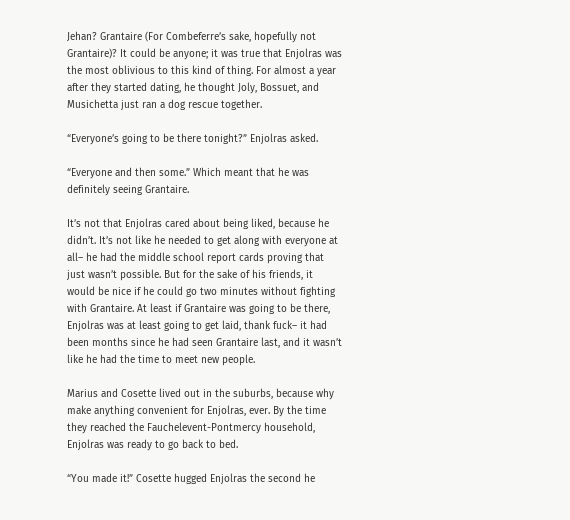Jehan? Grantaire (For Combeferre’s sake, hopefully not Grantaire)? It could be anyone; it was true that Enjolras was the most oblivious to this kind of thing. For almost a year after they started dating, he thought Joly, Bossuet, and Musichetta just ran a dog rescue together.

“Everyone’s going to be there tonight?” Enjolras asked.

“Everyone and then some.” Which meant that he was definitely seeing Grantaire.

It’s not that Enjolras cared about being liked, because he didn’t. It’s not like he needed to get along with everyone at all– he had the middle school report cards proving that just wasn’t possible. But for the sake of his friends, it would be nice if he could go two minutes without fighting with Grantaire. At least if Grantaire was going to be there, Enjolras was at least going to get laid, thank fuck– it had been months since he had seen Grantaire last, and it wasn’t like he had the time to meet new people.

Marius and Cosette lived out in the suburbs, because why make anything convenient for Enjolras, ever. By the time they reached the Fauchelevent-Pontmercy household, Enjolras was ready to go back to bed.

“You made it!” Cosette hugged Enjolras the second he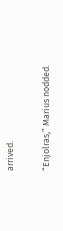arrived.

“Enjolras,” Marius nodded.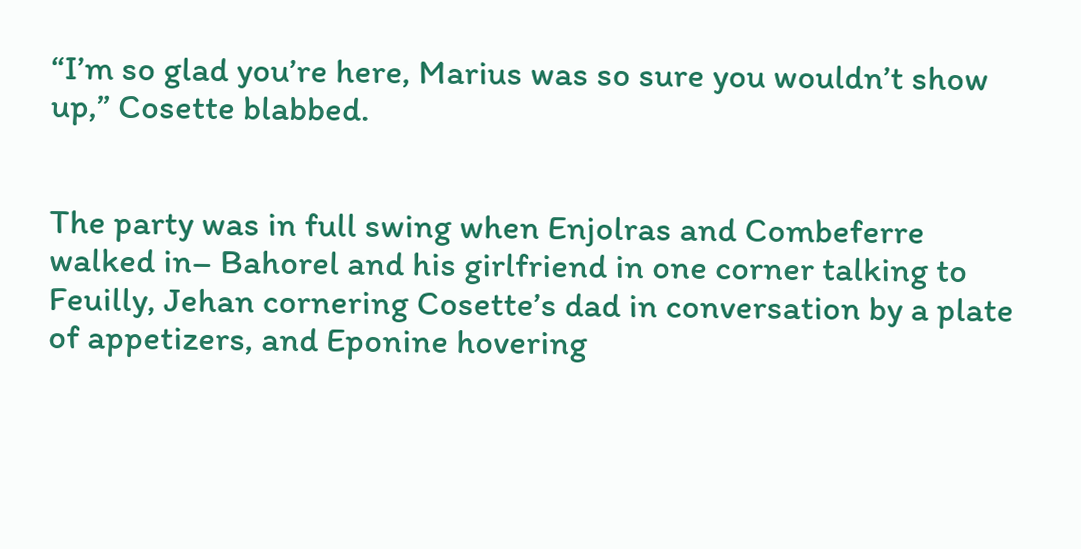“I’m so glad you’re here, Marius was so sure you wouldn’t show up,” Cosette blabbed.


The party was in full swing when Enjolras and Combeferre walked in– Bahorel and his girlfriend in one corner talking to Feuilly, Jehan cornering Cosette’s dad in conversation by a plate of appetizers, and Eponine hovering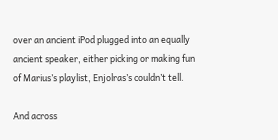over an ancient iPod plugged into an equally ancient speaker, either picking or making fun of Marius’s playlist, Enjolras’s couldn’t tell.

And across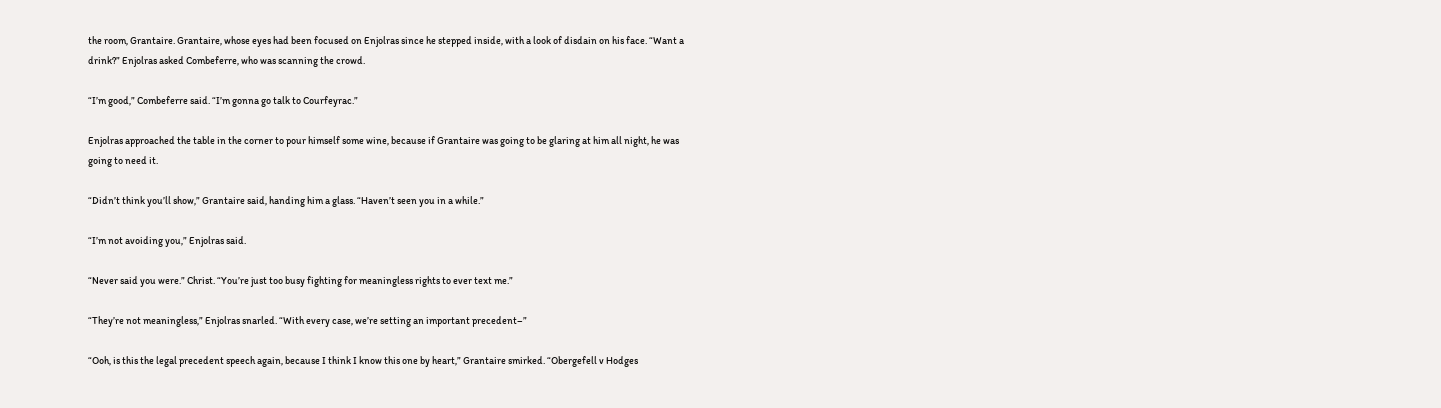the room, Grantaire. Grantaire, whose eyes had been focused on Enjolras since he stepped inside, with a look of disdain on his face. “Want a drink?” Enjolras asked Combeferre, who was scanning the crowd.

“I’m good,” Combeferre said. “I’m gonna go talk to Courfeyrac.”

Enjolras approached the table in the corner to pour himself some wine, because if Grantaire was going to be glaring at him all night, he was going to need it.

“Didn’t think you’ll show,” Grantaire said, handing him a glass. “Haven’t seen you in a while.”

“I’m not avoiding you,” Enjolras said.

“Never said you were.” Christ. “You’re just too busy fighting for meaningless rights to ever text me.”

“They’re not meaningless,” Enjolras snarled. “With every case, we’re setting an important precedent–”

“Ooh, is this the legal precedent speech again, because I think I know this one by heart,” Grantaire smirked. “Obergefell v Hodges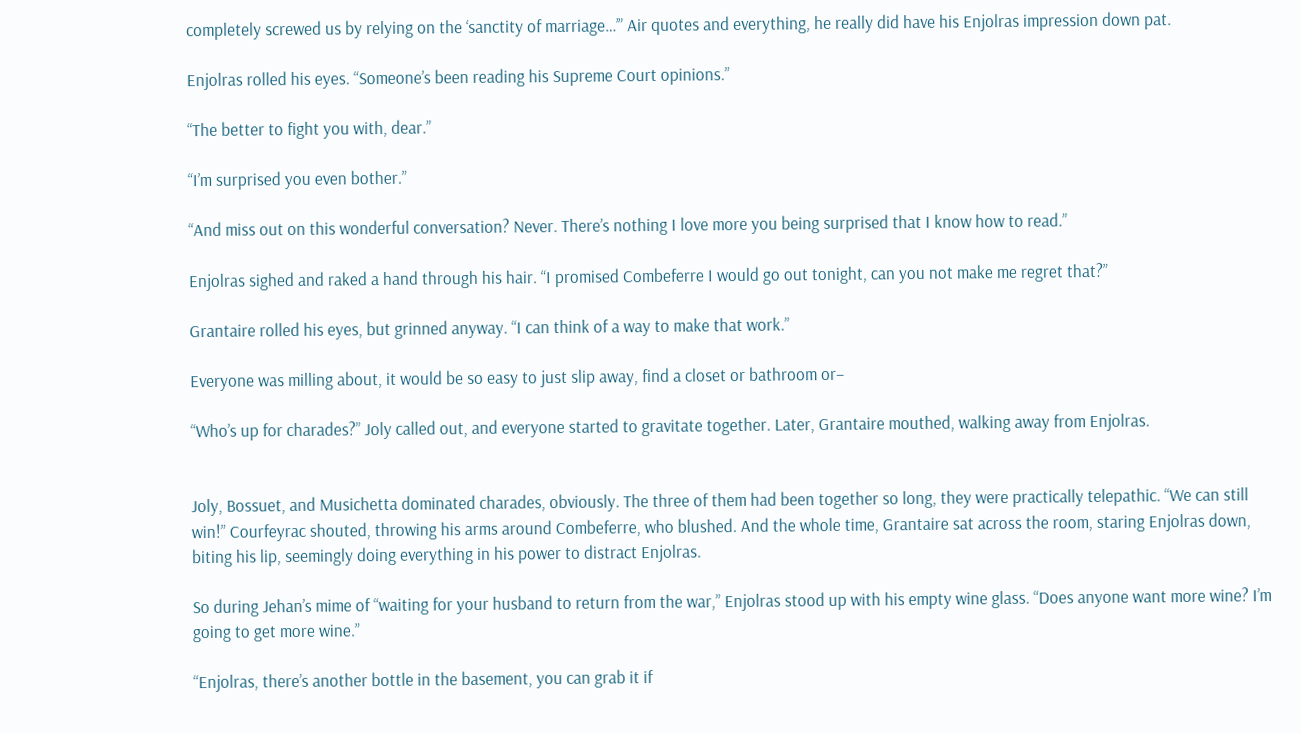completely screwed us by relying on the ‘sanctity of marriage…’” Air quotes and everything, he really did have his Enjolras impression down pat.

Enjolras rolled his eyes. “Someone’s been reading his Supreme Court opinions.”

“The better to fight you with, dear.”

“I’m surprised you even bother.”

“And miss out on this wonderful conversation? Never. There’s nothing I love more you being surprised that I know how to read.”

Enjolras sighed and raked a hand through his hair. “I promised Combeferre I would go out tonight, can you not make me regret that?”

Grantaire rolled his eyes, but grinned anyway. “I can think of a way to make that work.”

Everyone was milling about, it would be so easy to just slip away, find a closet or bathroom or–

“Who’s up for charades?” Joly called out, and everyone started to gravitate together. Later, Grantaire mouthed, walking away from Enjolras.


Joly, Bossuet, and Musichetta dominated charades, obviously. The three of them had been together so long, they were practically telepathic. “We can still win!” Courfeyrac shouted, throwing his arms around Combeferre, who blushed. And the whole time, Grantaire sat across the room, staring Enjolras down, biting his lip, seemingly doing everything in his power to distract Enjolras.

So during Jehan’s mime of “waiting for your husband to return from the war,” Enjolras stood up with his empty wine glass. “Does anyone want more wine? I’m going to get more wine.”

“Enjolras, there’s another bottle in the basement, you can grab it if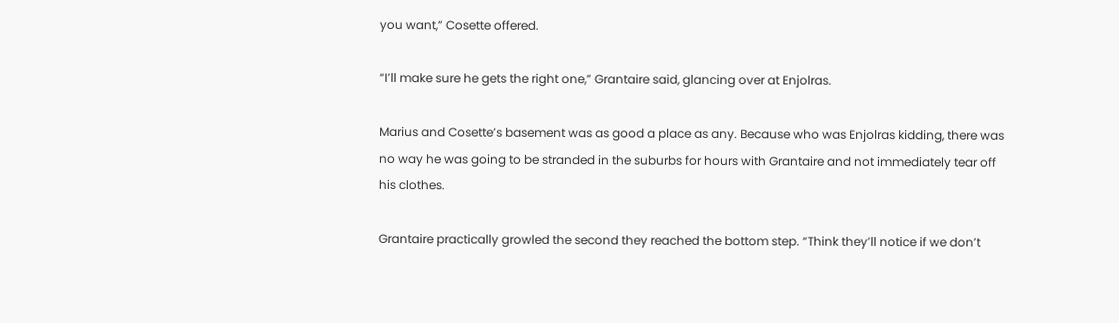you want,” Cosette offered.

“I’ll make sure he gets the right one,” Grantaire said, glancing over at Enjolras.

Marius and Cosette’s basement was as good a place as any. Because who was Enjolras kidding, there was no way he was going to be stranded in the suburbs for hours with Grantaire and not immediately tear off his clothes.

Grantaire practically growled the second they reached the bottom step. “Think they’ll notice if we don’t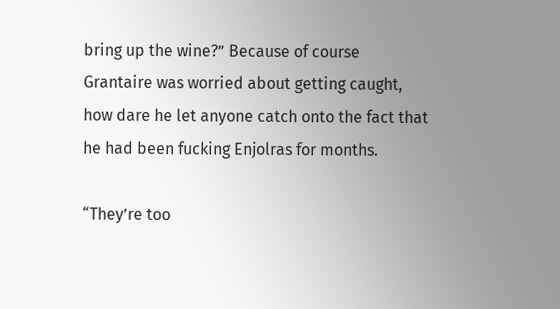bring up the wine?” Because of course Grantaire was worried about getting caught, how dare he let anyone catch onto the fact that he had been fucking Enjolras for months.

“They’re too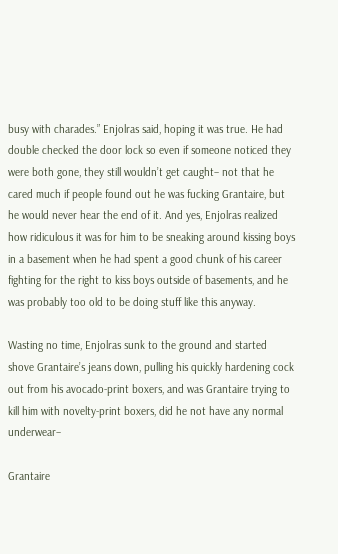busy with charades.” Enjolras said, hoping it was true. He had double checked the door lock so even if someone noticed they were both gone, they still wouldn’t get caught– not that he cared much if people found out he was fucking Grantaire, but he would never hear the end of it. And yes, Enjolras realized how ridiculous it was for him to be sneaking around kissing boys in a basement when he had spent a good chunk of his career fighting for the right to kiss boys outside of basements, and he was probably too old to be doing stuff like this anyway.

Wasting no time, Enjolras sunk to the ground and started shove Grantaire’s jeans down, pulling his quickly hardening cock out from his avocado-print boxers, and was Grantaire trying to kill him with novelty-print boxers, did he not have any normal underwear–

Grantaire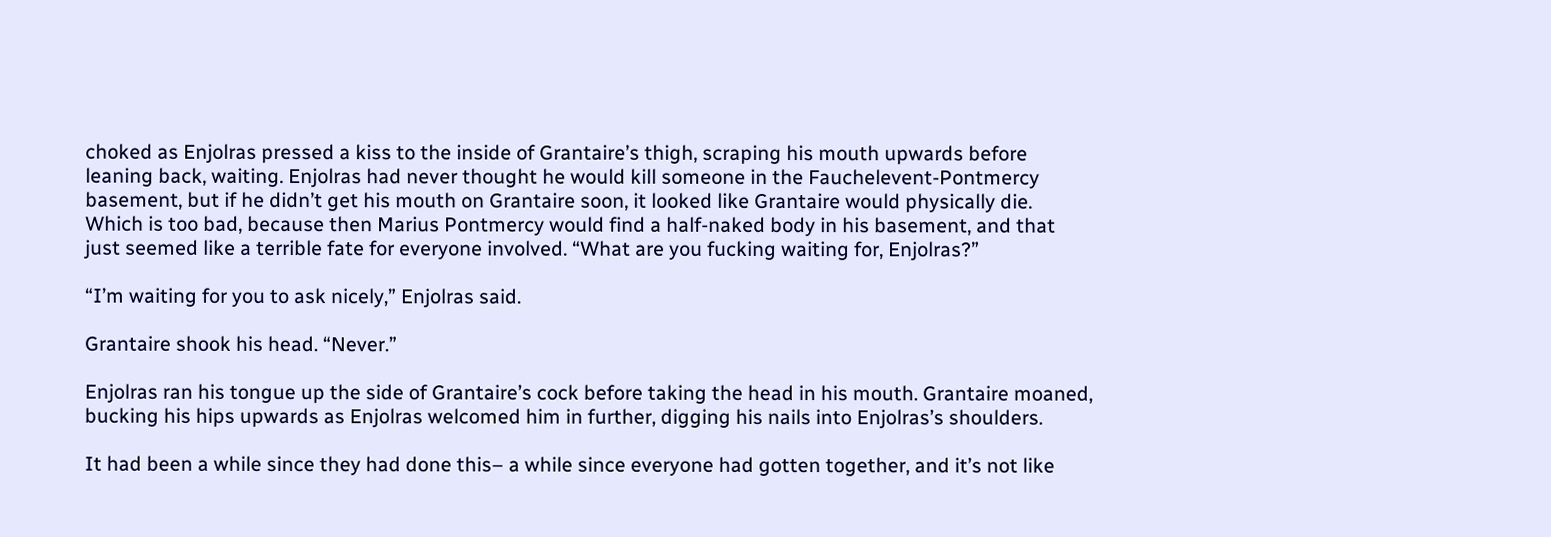choked as Enjolras pressed a kiss to the inside of Grantaire’s thigh, scraping his mouth upwards before leaning back, waiting. Enjolras had never thought he would kill someone in the Fauchelevent-Pontmercy basement, but if he didn’t get his mouth on Grantaire soon, it looked like Grantaire would physically die. Which is too bad, because then Marius Pontmercy would find a half-naked body in his basement, and that just seemed like a terrible fate for everyone involved. “What are you fucking waiting for, Enjolras?”

“I’m waiting for you to ask nicely,” Enjolras said.

Grantaire shook his head. “Never.”

Enjolras ran his tongue up the side of Grantaire’s cock before taking the head in his mouth. Grantaire moaned, bucking his hips upwards as Enjolras welcomed him in further, digging his nails into Enjolras’s shoulders.

It had been a while since they had done this– a while since everyone had gotten together, and it’s not like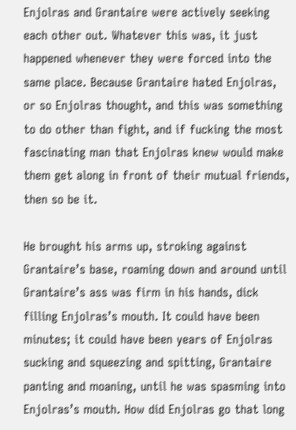Enjolras and Grantaire were actively seeking each other out. Whatever this was, it just happened whenever they were forced into the same place. Because Grantaire hated Enjolras, or so Enjolras thought, and this was something to do other than fight, and if fucking the most fascinating man that Enjolras knew would make them get along in front of their mutual friends, then so be it.

He brought his arms up, stroking against Grantaire’s base, roaming down and around until Grantaire’s ass was firm in his hands, dick filling Enjolras’s mouth. It could have been minutes; it could have been years of Enjolras sucking and squeezing and spitting, Grantaire panting and moaning, until he was spasming into Enjolras’s mouth. How did Enjolras go that long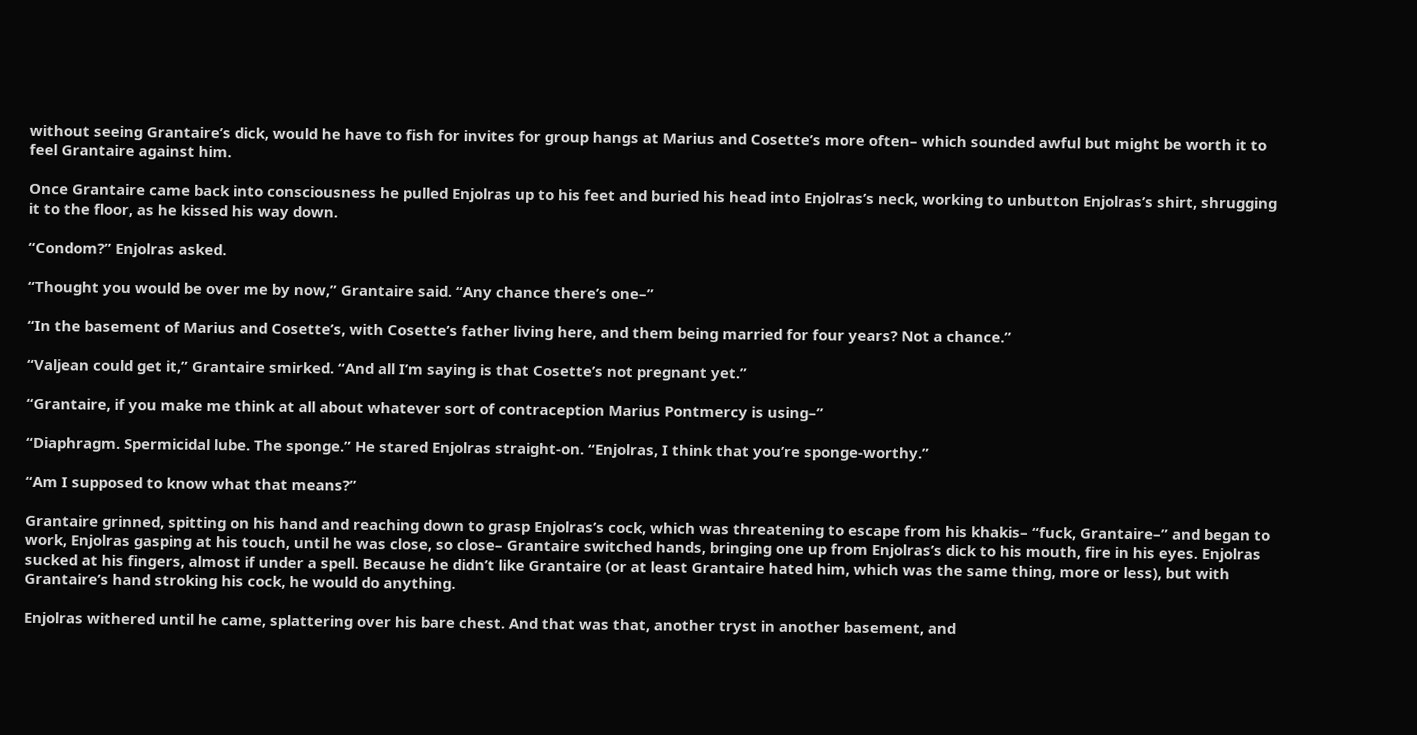without seeing Grantaire’s dick, would he have to fish for invites for group hangs at Marius and Cosette’s more often– which sounded awful but might be worth it to feel Grantaire against him.

Once Grantaire came back into consciousness he pulled Enjolras up to his feet and buried his head into Enjolras’s neck, working to unbutton Enjolras’s shirt, shrugging it to the floor, as he kissed his way down.

“Condom?” Enjolras asked.

“Thought you would be over me by now,” Grantaire said. “Any chance there’s one–”

“In the basement of Marius and Cosette’s, with Cosette’s father living here, and them being married for four years? Not a chance.”

“Valjean could get it,” Grantaire smirked. “And all I’m saying is that Cosette’s not pregnant yet.”

“Grantaire, if you make me think at all about whatever sort of contraception Marius Pontmercy is using–”

“Diaphragm. Spermicidal lube. The sponge.” He stared Enjolras straight-on. “Enjolras, I think that you’re sponge-worthy.”

“Am I supposed to know what that means?”

Grantaire grinned, spitting on his hand and reaching down to grasp Enjolras’s cock, which was threatening to escape from his khakis– “fuck, Grantaire–” and began to work, Enjolras gasping at his touch, until he was close, so close– Grantaire switched hands, bringing one up from Enjolras’s dick to his mouth, fire in his eyes. Enjolras sucked at his fingers, almost if under a spell. Because he didn’t like Grantaire (or at least Grantaire hated him, which was the same thing, more or less), but with Grantaire’s hand stroking his cock, he would do anything.

Enjolras withered until he came, splattering over his bare chest. And that was that, another tryst in another basement, and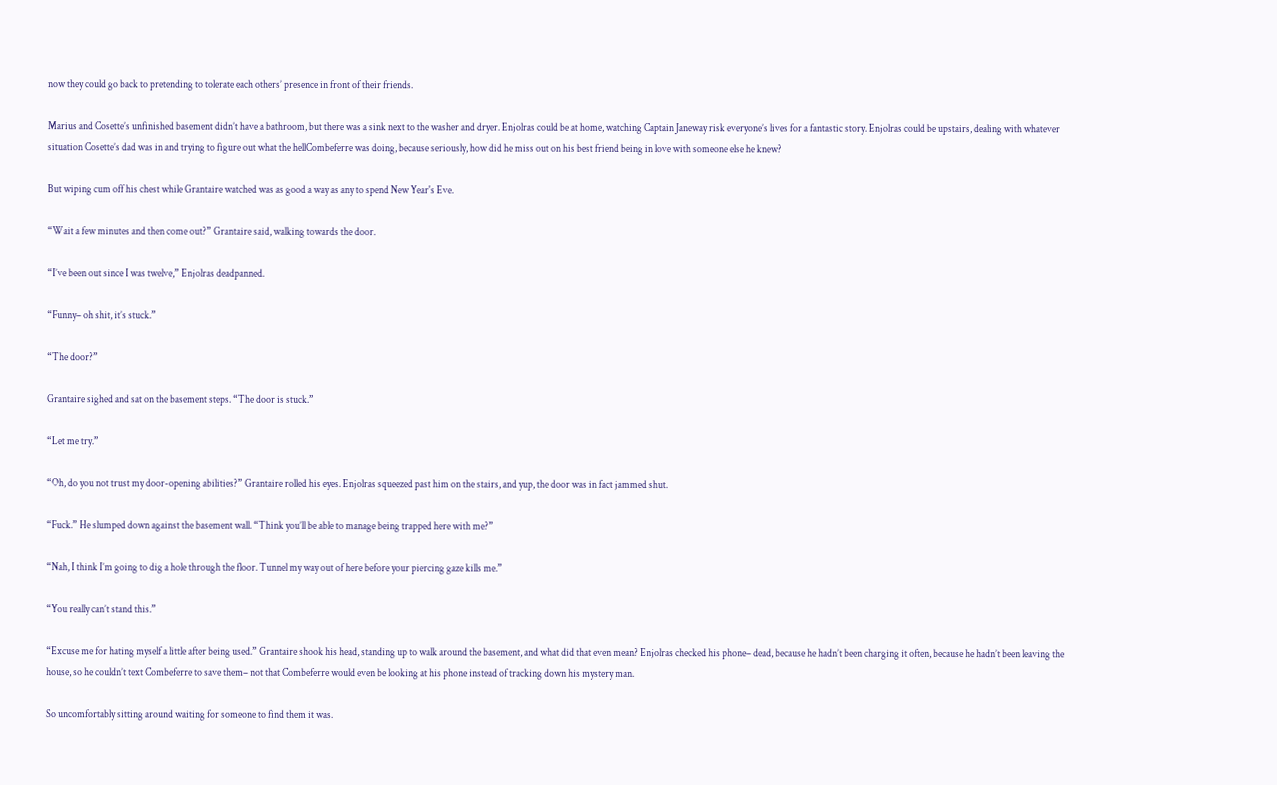now they could go back to pretending to tolerate each others’ presence in front of their friends.

Marius and Cosette’s unfinished basement didn’t have a bathroom, but there was a sink next to the washer and dryer. Enjolras could be at home, watching Captain Janeway risk everyone’s lives for a fantastic story. Enjolras could be upstairs, dealing with whatever situation Cosette’s dad was in and trying to figure out what the hellCombeferre was doing, because seriously, how did he miss out on his best friend being in love with someone else he knew?

But wiping cum off his chest while Grantaire watched was as good a way as any to spend New Year's Eve.

“Wait a few minutes and then come out?” Grantaire said, walking towards the door.

“I’ve been out since I was twelve,” Enjolras deadpanned.

“Funny– oh shit, it’s stuck.”

“The door?”

Grantaire sighed and sat on the basement steps. “The door is stuck.”

“Let me try.”

“Oh, do you not trust my door-opening abilities?” Grantaire rolled his eyes. Enjolras squeezed past him on the stairs, and yup, the door was in fact jammed shut.

“Fuck.” He slumped down against the basement wall. “Think you’ll be able to manage being trapped here with me?”

“Nah, I think I’m going to dig a hole through the floor. Tunnel my way out of here before your piercing gaze kills me.”

“You really can’t stand this.”

“Excuse me for hating myself a little after being used.” Grantaire shook his head, standing up to walk around the basement, and what did that even mean? Enjolras checked his phone– dead, because he hadn’t been charging it often, because he hadn’t been leaving the house, so he couldn’t text Combeferre to save them– not that Combeferre would even be looking at his phone instead of tracking down his mystery man.

So uncomfortably sitting around waiting for someone to find them it was.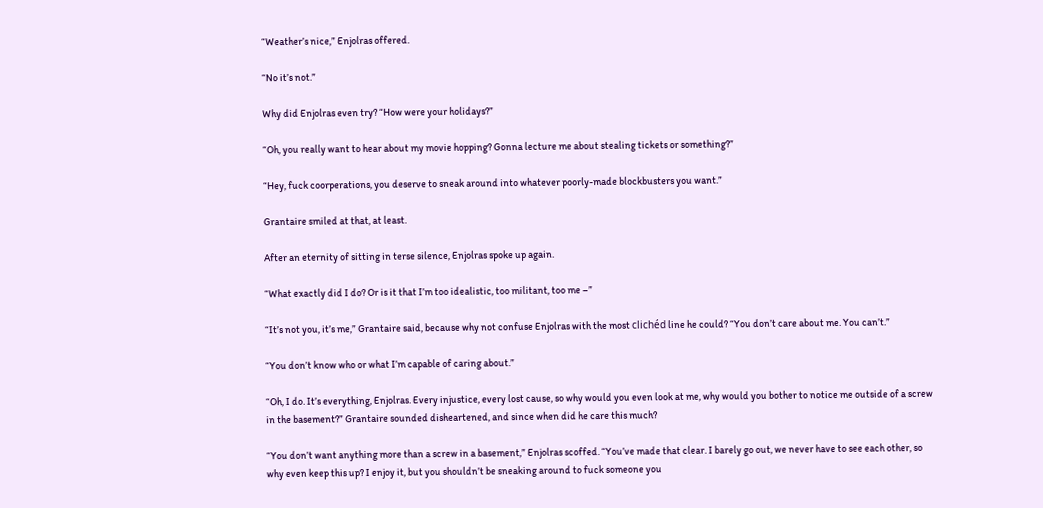“Weather’s nice,” Enjolras offered.

“No it’s not.”

Why did Enjolras even try? “How were your holidays?”

“Oh, you really want to hear about my movie hopping? Gonna lecture me about stealing tickets or something?”

“Hey, fuck coorperations, you deserve to sneak around into whatever poorly-made blockbusters you want.”

Grantaire smiled at that, at least.

After an eternity of sitting in terse silence, Enjolras spoke up again.

“What exactly did I do? Or is it that I’m too idealistic, too militant, too me –”

“It’s not you, it’s me,” Grantaire said, because why not confuse Enjolras with the most clichéd line he could? “You don’t care about me. You can’t.”

“You don’t know who or what I’m capable of caring about.”

“Oh, I do. It’s everything, Enjolras. Every injustice, every lost cause, so why would you even look at me, why would you bother to notice me outside of a screw in the basement?” Grantaire sounded disheartened, and since when did he care this much?

“You don’t want anything more than a screw in a basement,” Enjolras scoffed. “You’ve made that clear. I barely go out, we never have to see each other, so why even keep this up? I enjoy it, but you shouldn’t be sneaking around to fuck someone you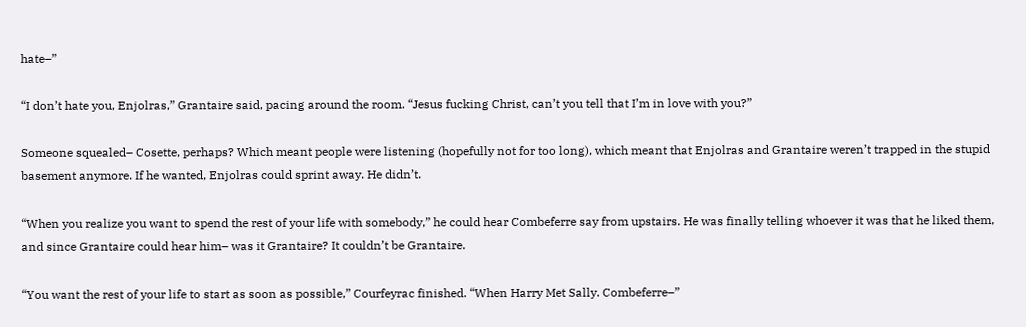hate–”

“I don’t hate you, Enjolras,” Grantaire said, pacing around the room. “Jesus fucking Christ, can’t you tell that I’m in love with you?”

Someone squealed– Cosette, perhaps? Which meant people were listening (hopefully not for too long), which meant that Enjolras and Grantaire weren’t trapped in the stupid basement anymore. If he wanted, Enjolras could sprint away. He didn’t.

“When you realize you want to spend the rest of your life with somebody,” he could hear Combeferre say from upstairs. He was finally telling whoever it was that he liked them, and since Grantaire could hear him– was it Grantaire? It couldn’t be Grantaire.

“You want the rest of your life to start as soon as possible,” Courfeyrac finished. “When Harry Met Sally. Combeferre–”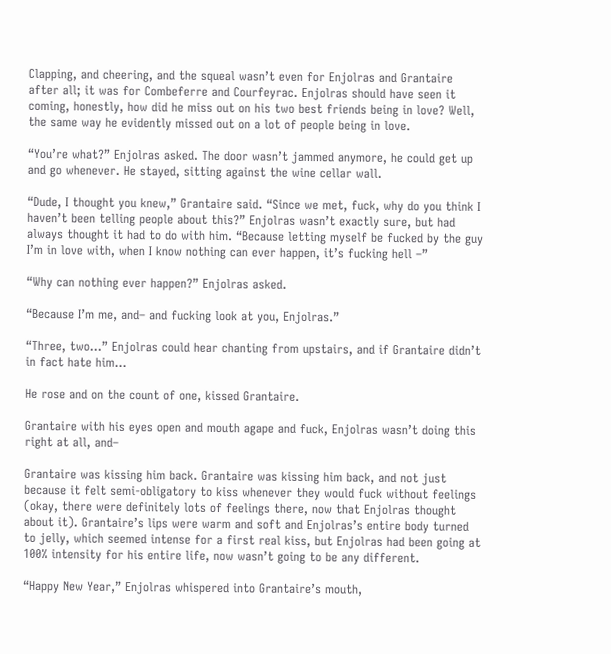Clapping, and cheering, and the squeal wasn’t even for Enjolras and Grantaire after all; it was for Combeferre and Courfeyrac. Enjolras should have seen it coming, honestly, how did he miss out on his two best friends being in love? Well, the same way he evidently missed out on a lot of people being in love.

“You’re what?” Enjolras asked. The door wasn’t jammed anymore, he could get up and go whenever. He stayed, sitting against the wine cellar wall.

“Dude, I thought you knew,” Grantaire said. “Since we met, fuck, why do you think I haven’t been telling people about this?” Enjolras wasn’t exactly sure, but had always thought it had to do with him. “Because letting myself be fucked by the guy I’m in love with, when I know nothing can ever happen, it’s fucking hell –”

“Why can nothing ever happen?” Enjolras asked.

“Because I’m me, and– and fucking look at you, Enjolras.”

“Three, two…” Enjolras could hear chanting from upstairs, and if Grantaire didn’t in fact hate him…

He rose and on the count of one, kissed Grantaire.

Grantaire with his eyes open and mouth agape and fuck, Enjolras wasn’t doing this right at all, and–

Grantaire was kissing him back. Grantaire was kissing him back, and not just because it felt semi-obligatory to kiss whenever they would fuck without feelings (okay, there were definitely lots of feelings there, now that Enjolras thought about it). Grantaire’s lips were warm and soft and Enjolras’s entire body turned to jelly, which seemed intense for a first real kiss, but Enjolras had been going at 100% intensity for his entire life, now wasn’t going to be any different.

“Happy New Year,” Enjolras whispered into Grantaire’s mouth,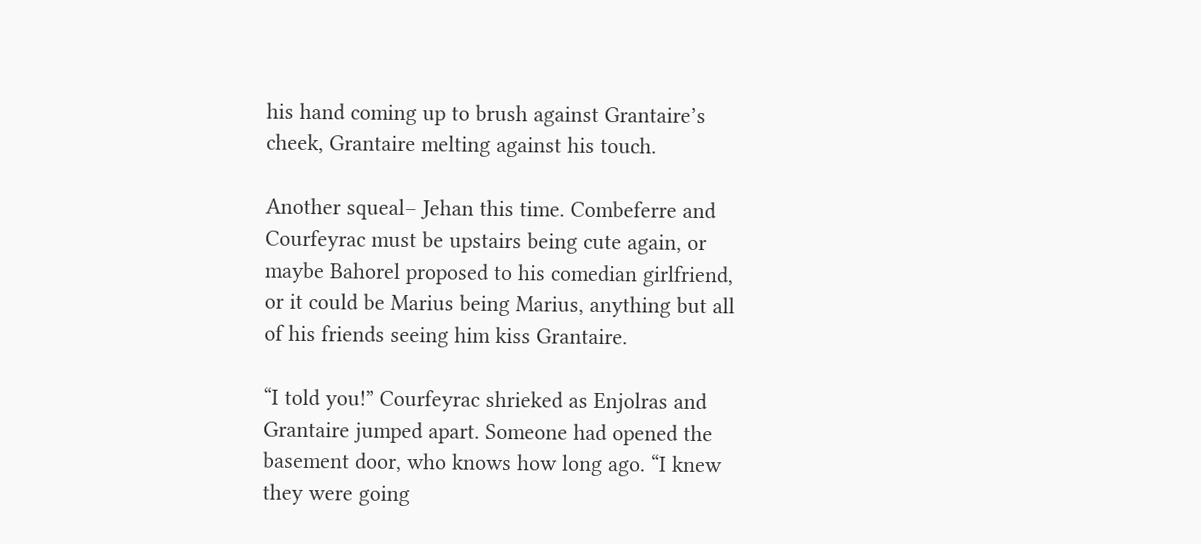his hand coming up to brush against Grantaire’s cheek, Grantaire melting against his touch.

Another squeal– Jehan this time. Combeferre and Courfeyrac must be upstairs being cute again, or maybe Bahorel proposed to his comedian girlfriend, or it could be Marius being Marius, anything but all of his friends seeing him kiss Grantaire.

“I told you!” Courfeyrac shrieked as Enjolras and Grantaire jumped apart. Someone had opened the basement door, who knows how long ago. “I knew they were going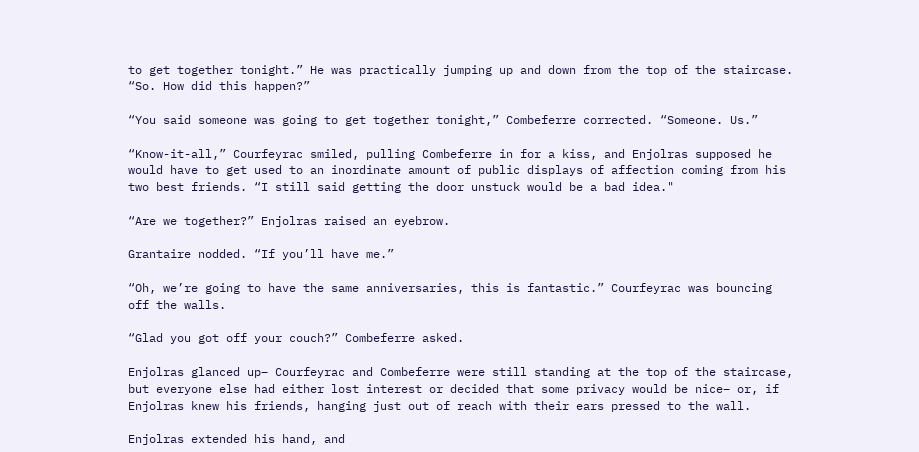to get together tonight.” He was practically jumping up and down from the top of the staircase. “So. How did this happen?”

“You said someone was going to get together tonight,” Combeferre corrected. “Someone. Us.”

“Know-it-all,” Courfeyrac smiled, pulling Combeferre in for a kiss, and Enjolras supposed he would have to get used to an inordinate amount of public displays of affection coming from his two best friends. “I still said getting the door unstuck would be a bad idea."

“Are we together?” Enjolras raised an eyebrow.

Grantaire nodded. “If you’ll have me.”

“Oh, we’re going to have the same anniversaries, this is fantastic.” Courfeyrac was bouncing off the walls.

“Glad you got off your couch?” Combeferre asked.

Enjolras glanced up– Courfeyrac and Combeferre were still standing at the top of the staircase, but everyone else had either lost interest or decided that some privacy would be nice– or, if Enjolras knew his friends, hanging just out of reach with their ears pressed to the wall.

Enjolras extended his hand, and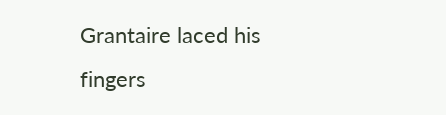Grantaire laced his fingers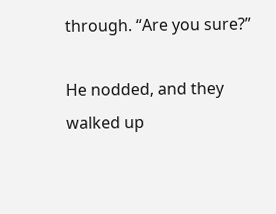through. “Are you sure?”

He nodded, and they walked up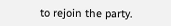to rejoin the party.